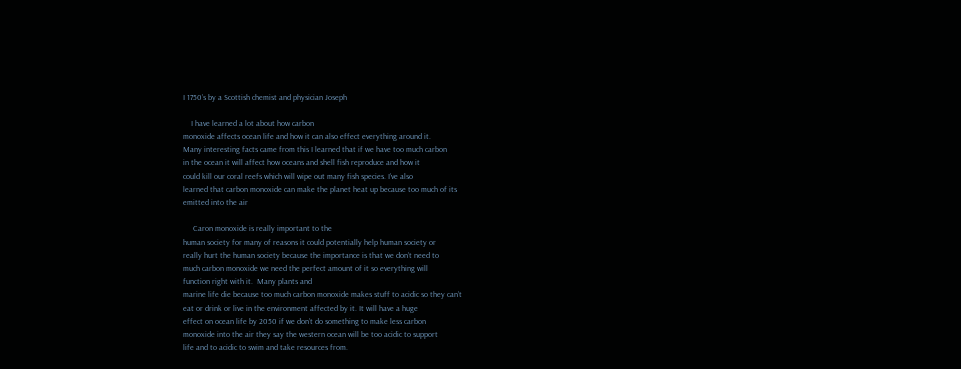I 1750’s by a Scottish chemist and physician Joseph

    I have learned a lot about how carbon
monoxide affects ocean life and how it can also effect everything around it.
Many interesting facts came from this I learned that if we have too much carbon
in the ocean it will affect how oceans and shell fish reproduce and how it
could kill our coral reefs which will wipe out many fish species. I’ve also
learned that carbon monoxide can make the planet heat up because too much of its
emitted into the air

     Caron monoxide is really important to the
human society for many of reasons it could potentially help human society or
really hurt the human society because the importance is that we don’t need to
much carbon monoxide we need the perfect amount of it so everything will
function right with it.  Many plants and
marine life die because too much carbon monoxide makes stuff to acidic so they can’t
eat or drink or live in the environment affected by it. It will have a huge
effect on ocean life by 2050 if we don’t do something to make less carbon
monoxide into the air they say the western ocean will be too acidic to support
life and to acidic to swim and take resources from.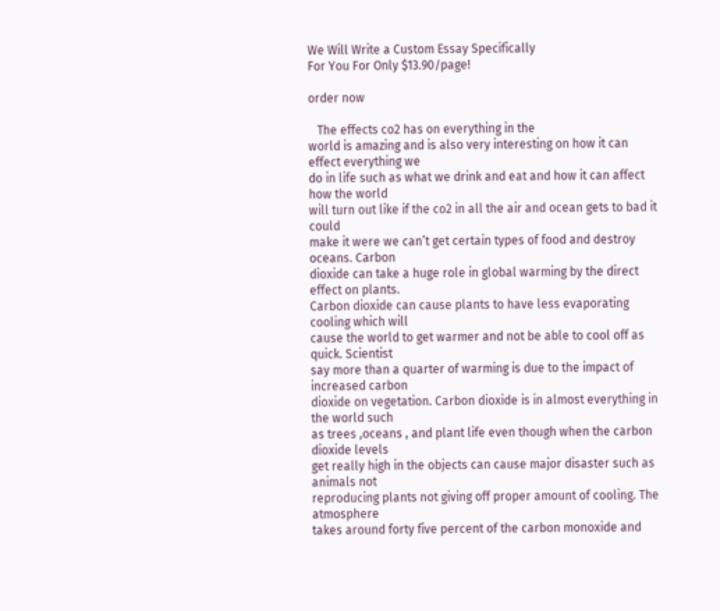We Will Write a Custom Essay Specifically
For You For Only $13.90/page!

order now

   The effects co2 has on everything in the
world is amazing and is also very interesting on how it can effect everything we
do in life such as what we drink and eat and how it can affect how the world
will turn out like if the co2 in all the air and ocean gets to bad it could
make it were we can’t get certain types of food and destroy oceans. Carbon
dioxide can take a huge role in global warming by the direct effect on plants.
Carbon dioxide can cause plants to have less evaporating cooling which will
cause the world to get warmer and not be able to cool off as quick. Scientist
say more than a quarter of warming is due to the impact of increased carbon
dioxide on vegetation. Carbon dioxide is in almost everything in the world such
as trees ,oceans , and plant life even though when the carbon dioxide levels
get really high in the objects can cause major disaster such as animals not
reproducing plants not giving off proper amount of cooling. The atmosphere
takes around forty five percent of the carbon monoxide and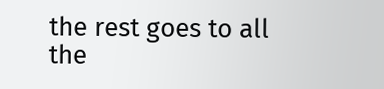the rest goes to all
the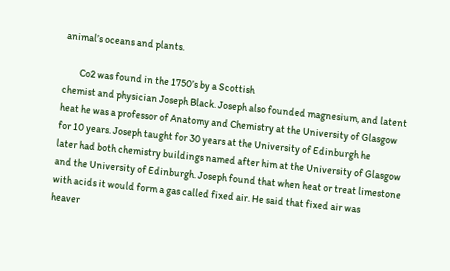animal’s oceans and plants.

        Co2 was found in the 1750’s by a Scottish
chemist and physician Joseph Black. Joseph also founded magnesium, and latent
heat he was a professor of Anatomy and Chemistry at the University of Glasgow
for 10 years. Joseph taught for 30 years at the University of Edinburgh he
later had both chemistry buildings named after him at the University of Glasgow
and the University of Edinburgh. Joseph found that when heat or treat limestone
with acids it would form a gas called fixed air. He said that fixed air was
heaver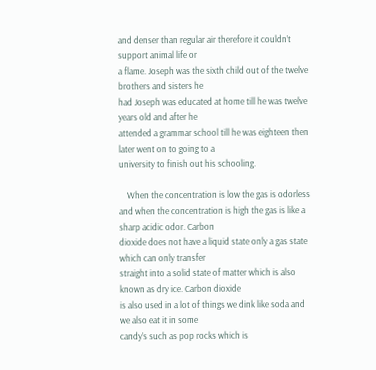and denser than regular air therefore it couldn’t support animal life or
a flame. Joseph was the sixth child out of the twelve brothers and sisters he
had Joseph was educated at home till he was twelve years old and after he
attended a grammar school till he was eighteen then later went on to going to a
university to finish out his schooling.

    When the concentration is low the gas is odorless
and when the concentration is high the gas is like a sharp acidic odor. Carbon
dioxide does not have a liquid state only a gas state which can only transfer
straight into a solid state of matter which is also known as dry ice. Carbon dioxide
is also used in a lot of things we dink like soda and we also eat it in some
candy’s such as pop rocks which is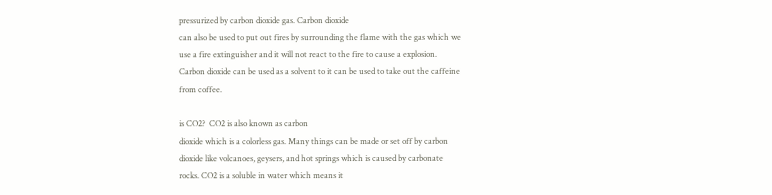pressurized by carbon dioxide gas. Carbon dioxide
can also be used to put out fires by surrounding the flame with the gas which we
use a fire extinguisher and it will not react to the fire to cause a explosion.
Carbon dioxide can be used as a solvent to it can be used to take out the caffeine
from coffee.

is CO2?  CO2 is also known as carbon
dioxide which is a colorless gas. Many things can be made or set off by carbon
dioxide like volcanoes, geysers, and hot springs which is caused by carbonate
rocks. CO2 is a soluble in water which means it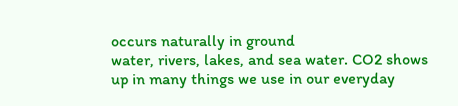occurs naturally in ground
water, rivers, lakes, and sea water. CO2 shows up in many things we use in our everyday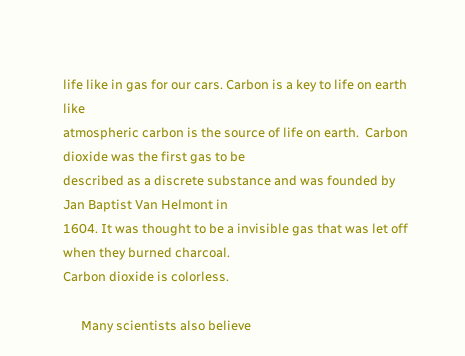life like in gas for our cars. Carbon is a key to life on earth like
atmospheric carbon is the source of life on earth.  Carbon dioxide was the first gas to be
described as a discrete substance and was founded by Jan Baptist Van Helmont in
1604. It was thought to be a invisible gas that was let off when they burned charcoal.
Carbon dioxide is colorless.

      Many scientists also believe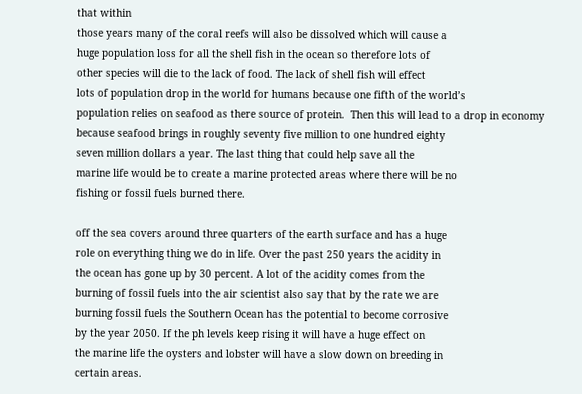that within
those years many of the coral reefs will also be dissolved which will cause a
huge population loss for all the shell fish in the ocean so therefore lots of
other species will die to the lack of food. The lack of shell fish will effect
lots of population drop in the world for humans because one fifth of the world’s
population relies on seafood as there source of protein.  Then this will lead to a drop in economy
because seafood brings in roughly seventy five million to one hundred eighty
seven million dollars a year. The last thing that could help save all the
marine life would be to create a marine protected areas where there will be no
fishing or fossil fuels burned there.

off the sea covers around three quarters of the earth surface and has a huge
role on everything thing we do in life. Over the past 250 years the acidity in
the ocean has gone up by 30 percent. A lot of the acidity comes from the
burning of fossil fuels into the air scientist also say that by the rate we are
burning fossil fuels the Southern Ocean has the potential to become corrosive
by the year 2050. If the ph levels keep rising it will have a huge effect on
the marine life the oysters and lobster will have a slow down on breeding in
certain areas.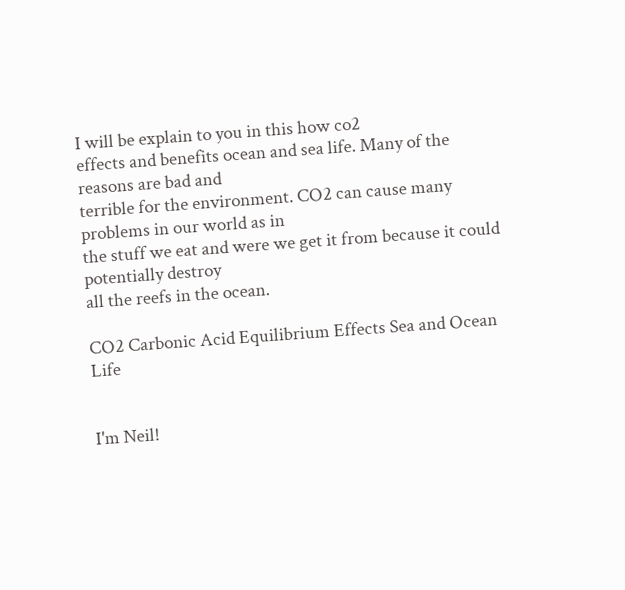I will be explain to you in this how co2
effects and benefits ocean and sea life. Many of the reasons are bad and
terrible for the environment. CO2 can cause many problems in our world as in
the stuff we eat and were we get it from because it could potentially destroy
all the reefs in the ocean.

CO2 Carbonic Acid Equilibrium Effects Sea and Ocean Life


I'm Neil!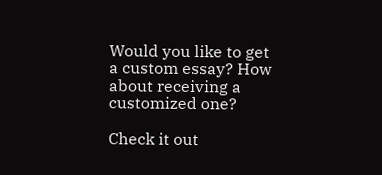Would you like to get a custom essay? How about receiving a customized one?

Check it out